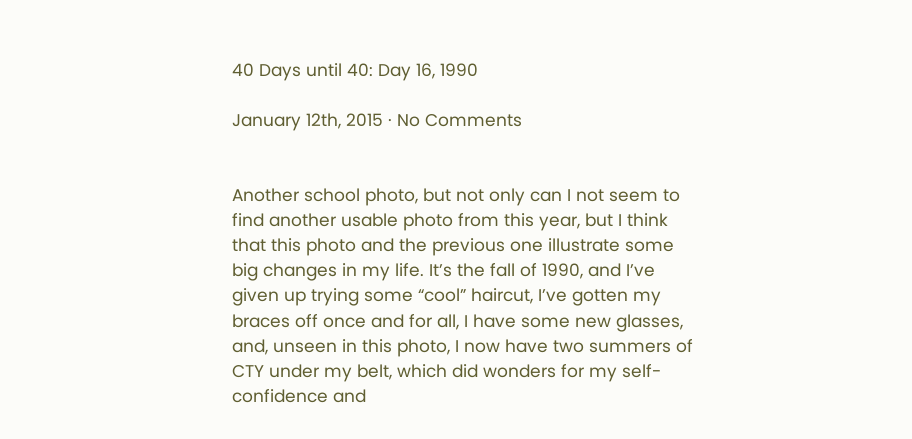40 Days until 40: Day 16, 1990

January 12th, 2015 · No Comments


Another school photo, but not only can I not seem to find another usable photo from this year, but I think that this photo and the previous one illustrate some big changes in my life. It’s the fall of 1990, and I’ve given up trying some “cool” haircut, I’ve gotten my braces off once and for all, I have some new glasses, and, unseen in this photo, I now have two summers of CTY under my belt, which did wonders for my self-confidence and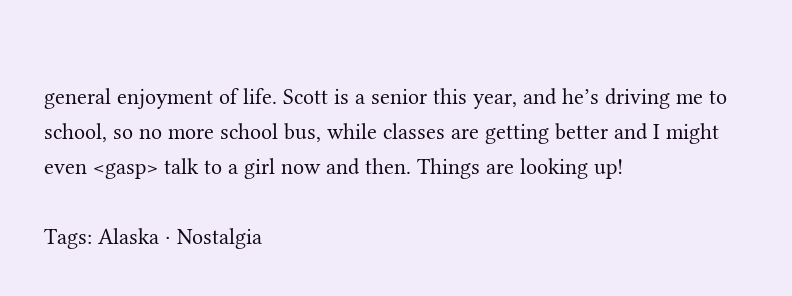general enjoyment of life. Scott is a senior this year, and he’s driving me to school, so no more school bus, while classes are getting better and I might even <gasp> talk to a girl now and then. Things are looking up!

Tags: Alaska · Nostalgia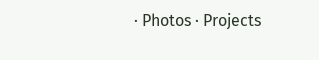· Photos · Projects